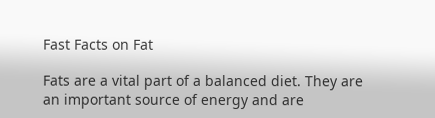Fast Facts on Fat

Fats are a vital part of a balanced diet. They are an important source of energy and are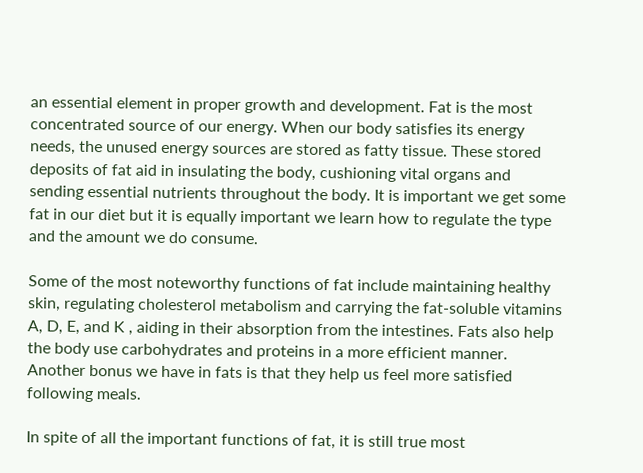an essential element in proper growth and development. Fat is the most concentrated source of our energy. When our body satisfies its energy needs, the unused energy sources are stored as fatty tissue. These stored deposits of fat aid in insulating the body, cushioning vital organs and sending essential nutrients throughout the body. It is important we get some fat in our diet but it is equally important we learn how to regulate the type and the amount we do consume.

Some of the most noteworthy functions of fat include maintaining healthy skin, regulating cholesterol metabolism and carrying the fat-soluble vitamins A, D, E, and K , aiding in their absorption from the intestines. Fats also help the body use carbohydrates and proteins in a more efficient manner. Another bonus we have in fats is that they help us feel more satisfied following meals.

In spite of all the important functions of fat, it is still true most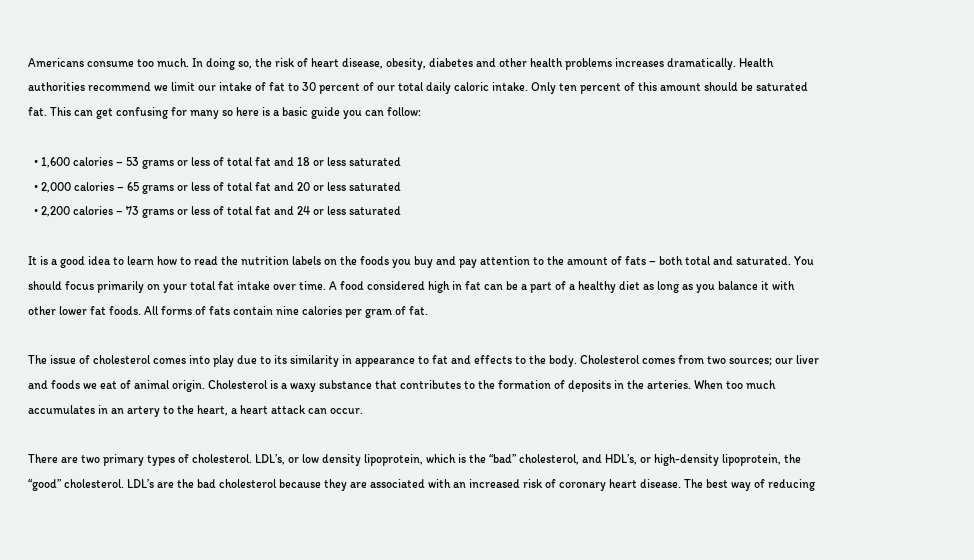Americans consume too much. In doing so, the risk of heart disease, obesity, diabetes and other health problems increases dramatically. Health authorities recommend we limit our intake of fat to 30 percent of our total daily caloric intake. Only ten percent of this amount should be saturated fat. This can get confusing for many so here is a basic guide you can follow:

  • 1,600 calories – 53 grams or less of total fat and 18 or less saturated
  • 2,000 calories – 65 grams or less of total fat and 20 or less saturated
  • 2,200 calories – 73 grams or less of total fat and 24 or less saturated

It is a good idea to learn how to read the nutrition labels on the foods you buy and pay attention to the amount of fats – both total and saturated. You should focus primarily on your total fat intake over time. A food considered high in fat can be a part of a healthy diet as long as you balance it with other lower fat foods. All forms of fats contain nine calories per gram of fat.

The issue of cholesterol comes into play due to its similarity in appearance to fat and effects to the body. Cholesterol comes from two sources; our liver and foods we eat of animal origin. Cholesterol is a waxy substance that contributes to the formation of deposits in the arteries. When too much accumulates in an artery to the heart, a heart attack can occur.

There are two primary types of cholesterol. LDL’s, or low density lipoprotein, which is the “bad” cholesterol, and HDL’s, or high-density lipoprotein, the “good” cholesterol. LDL’s are the bad cholesterol because they are associated with an increased risk of coronary heart disease. The best way of reducing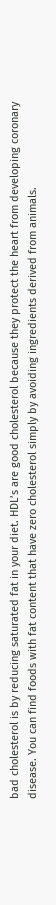bad cholesterol is by reducing saturated fat in your diet. HDL’s are good cholesterol because they protect the heart from developing coronary disease. You can find foods with fat content that have zero cholesterol simply by avoiding ingredients derived from animals.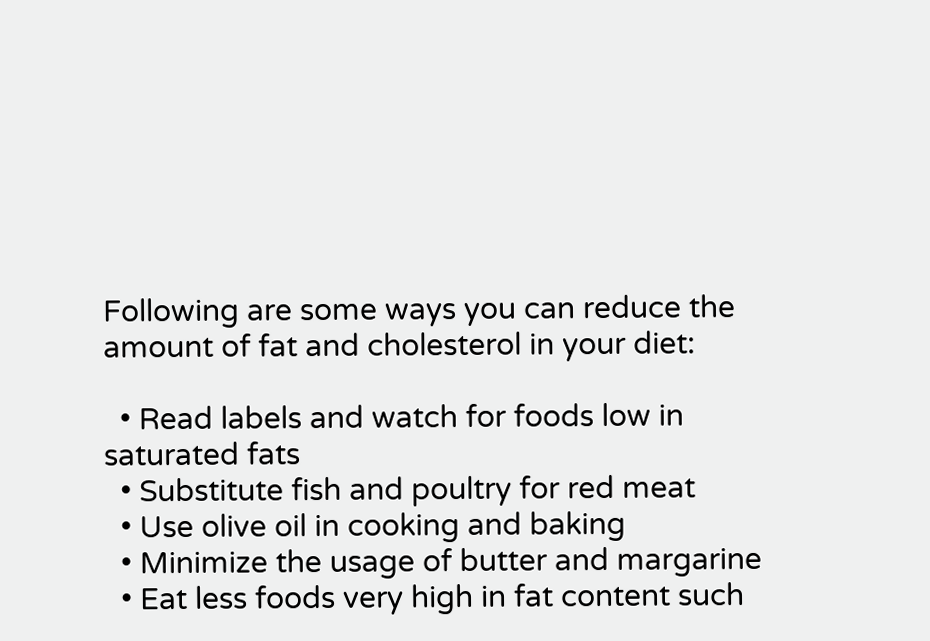Following are some ways you can reduce the amount of fat and cholesterol in your diet:

  • Read labels and watch for foods low in saturated fats
  • Substitute fish and poultry for red meat
  • Use olive oil in cooking and baking
  • Minimize the usage of butter and margarine
  • Eat less foods very high in fat content such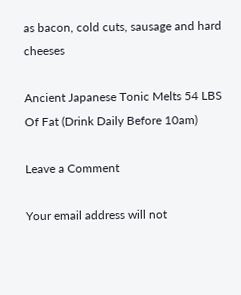as bacon, cold cuts, sausage and hard cheeses

Ancient Japanese Tonic Melts 54 LBS Of Fat (Drink Daily Before 10am)

Leave a Comment

Your email address will not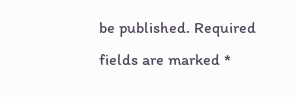be published. Required fields are marked *